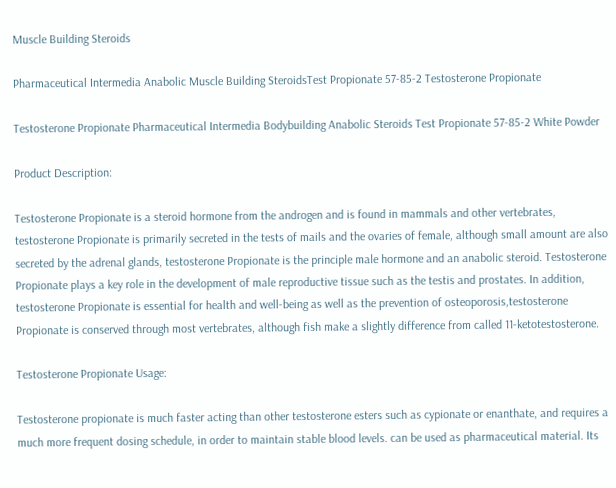Muscle Building Steroids

Pharmaceutical Intermedia Anabolic Muscle Building SteroidsTest Propionate 57-85-2 Testosterone Propionate

Testosterone Propionate Pharmaceutical Intermedia Bodybuilding Anabolic Steroids Test Propionate 57-85-2 White Powder

Product Description:

Testosterone Propionate is a steroid hormone from the androgen and is found in mammals and other vertebrates, testosterone Propionate is primarily secreted in the tests of mails and the ovaries of female, although small amount are also secreted by the adrenal glands, testosterone Propionate is the principle male hormone and an anabolic steroid. Testosterone Propionate plays a key role in the development of male reproductive tissue such as the testis and prostates. In addition, testosterone Propionate is essential for health and well-being as well as the prevention of osteoporosis,testosterone Propionate is conserved through most vertebrates, although fish make a slightly difference from called 11-ketotestosterone.

Testosterone Propionate Usage:

Testosterone propionate is much faster acting than other testosterone esters such as cypionate or enanthate, and requires a much more frequent dosing schedule, in order to maintain stable blood levels. can be used as pharmaceutical material. Its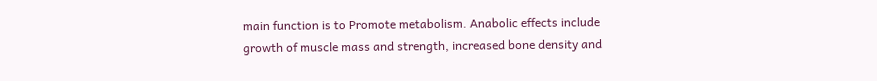main function is to Promote metabolism. Anabolic effects include growth of muscle mass and strength, increased bone density and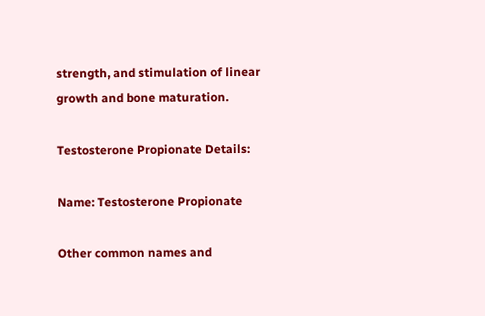strength, and stimulation of linear growth and bone maturation.

Testosterone Propionate Details:

Name: Testosterone Propionate

Other common names and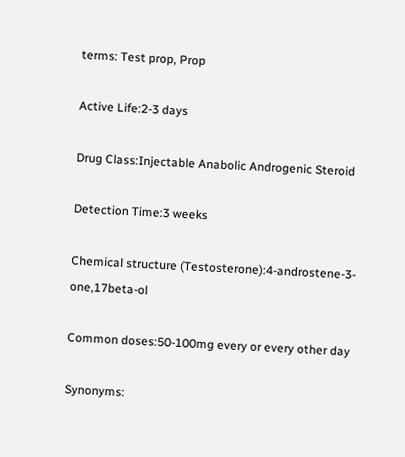terms: Test prop, Prop

Active Life:2-3 days

Drug Class:Injectable Anabolic Androgenic Steroid

Detection Time:3 weeks

Chemical structure (Testosterone):4-androstene-3-one,17beta-ol

Common doses:50-100mg every or every other day

Synonyms: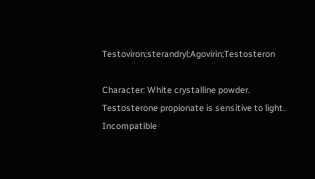Testoviron;sterandryl;Agovirin;Testosteron

Character: White crystalline powder. Testosterone propionate is sensitive to light. Incompatible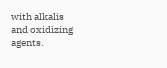with alkalis and oxidizing agents.